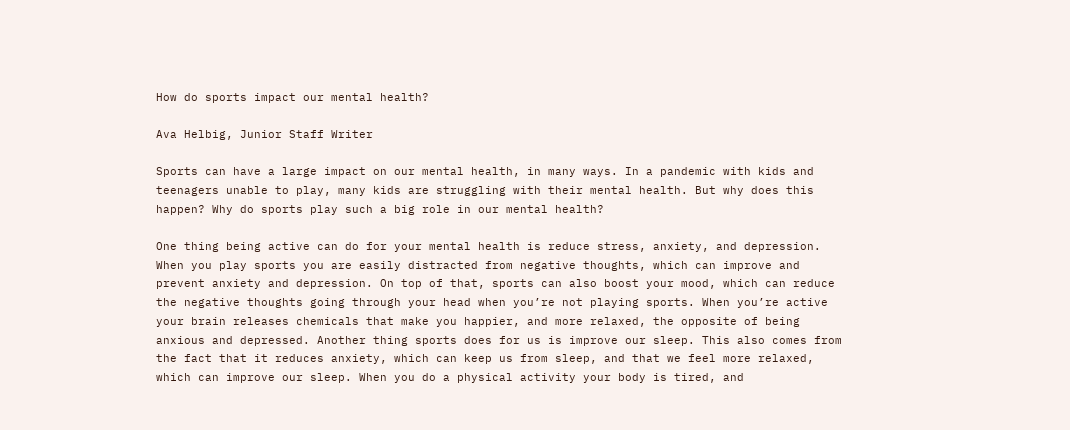How do sports impact our mental health?

Ava Helbig, Junior Staff Writer

Sports can have a large impact on our mental health, in many ways. In a pandemic with kids and teenagers unable to play, many kids are struggling with their mental health. But why does this happen? Why do sports play such a big role in our mental health?

One thing being active can do for your mental health is reduce stress, anxiety, and depression. When you play sports you are easily distracted from negative thoughts, which can improve and prevent anxiety and depression. On top of that, sports can also boost your mood, which can reduce the negative thoughts going through your head when you’re not playing sports. When you’re active your brain releases chemicals that make you happier, and more relaxed, the opposite of being anxious and depressed. Another thing sports does for us is improve our sleep. This also comes from the fact that it reduces anxiety, which can keep us from sleep, and that we feel more relaxed, which can improve our sleep. When you do a physical activity your body is tired, and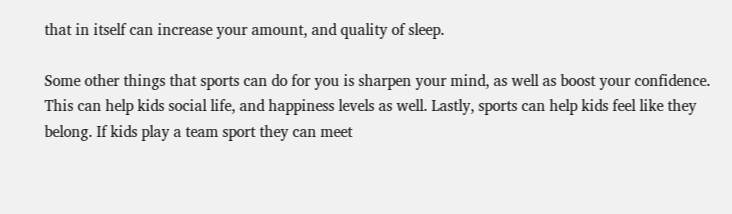that in itself can increase your amount, and quality of sleep.

Some other things that sports can do for you is sharpen your mind, as well as boost your confidence. This can help kids social life, and happiness levels as well. Lastly, sports can help kids feel like they belong. If kids play a team sport they can meet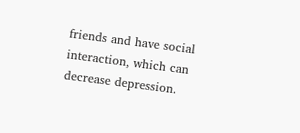friends and have social interaction, which can decrease depression.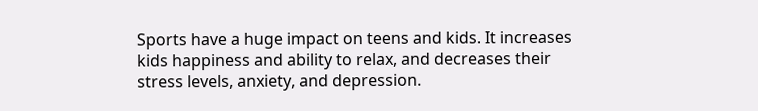Sports have a huge impact on teens and kids. It increases kids happiness and ability to relax, and decreases their stress levels, anxiety, and depression.